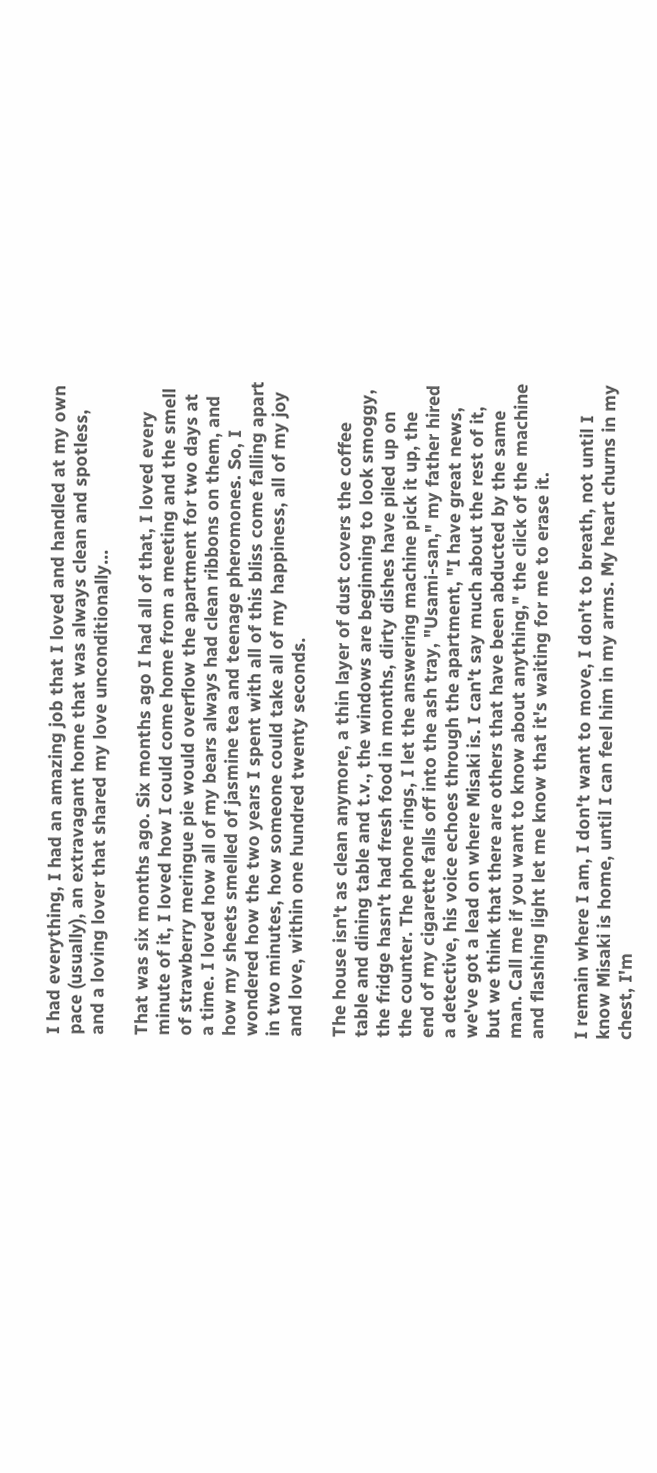I had everything, I had an amazing job that I loved and handled at my own pace (usually), an extravagant home that was always clean and spotless, and a loving lover that shared my love unconditionally...

That was six months ago. Six months ago I had all of that, I loved every minute of it, I loved how I could come home from a meeting and the smell of strawberry meringue pie would overflow the apartment for two days at a time. I loved how all of my bears always had clean ribbons on them, and how my sheets smelled of jasmine tea and teenage pheromones. So, I wondered how the two years I spent with all of this bliss come falling apart in two minutes, how someone could take all of my happiness, all of my joy and love, within one hundred twenty seconds.

The house isn't as clean anymore, a thin layer of dust covers the coffee table and dining table and t.v., the windows are beginning to look smoggy, the fridge hasn't had fresh food in months, dirty dishes have piled up on the counter. The phone rings, I let the answering machine pick it up, the end of my cigarette falls off into the ash tray, "Usami-san," my father hired a detective, his voice echoes through the apartment, "I have great news, we've got a lead on where Misaki is. I can't say much about the rest of it, but we think that there are others that have been abducted by the same man. Call me if you want to know about anything," the click of the machine and flashing light let me know that it's waiting for me to erase it.

I remain where I am, I don't want to move, I don't to breath, not until I know Misaki is home, until I can feel him in my arms. My heart churns in my chest, I'm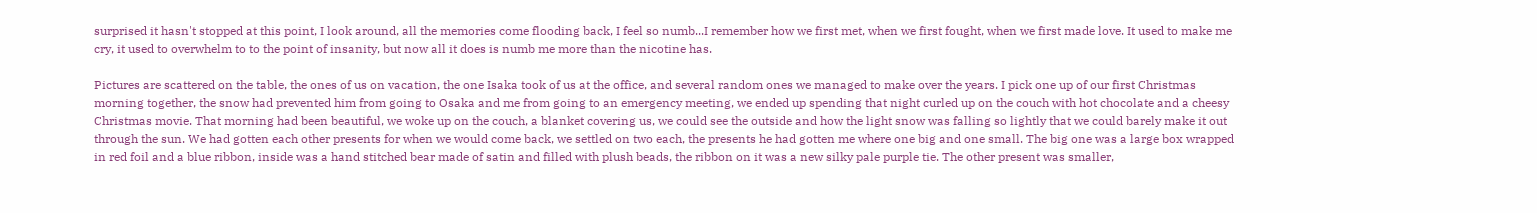surprised it hasn't stopped at this point, I look around, all the memories come flooding back, I feel so numb...I remember how we first met, when we first fought, when we first made love. It used to make me cry, it used to overwhelm to to the point of insanity, but now all it does is numb me more than the nicotine has.

Pictures are scattered on the table, the ones of us on vacation, the one Isaka took of us at the office, and several random ones we managed to make over the years. I pick one up of our first Christmas morning together, the snow had prevented him from going to Osaka and me from going to an emergency meeting, we ended up spending that night curled up on the couch with hot chocolate and a cheesy Christmas movie. That morning had been beautiful, we woke up on the couch, a blanket covering us, we could see the outside and how the light snow was falling so lightly that we could barely make it out through the sun. We had gotten each other presents for when we would come back, we settled on two each, the presents he had gotten me where one big and one small. The big one was a large box wrapped in red foil and a blue ribbon, inside was a hand stitched bear made of satin and filled with plush beads, the ribbon on it was a new silky pale purple tie. The other present was smaller,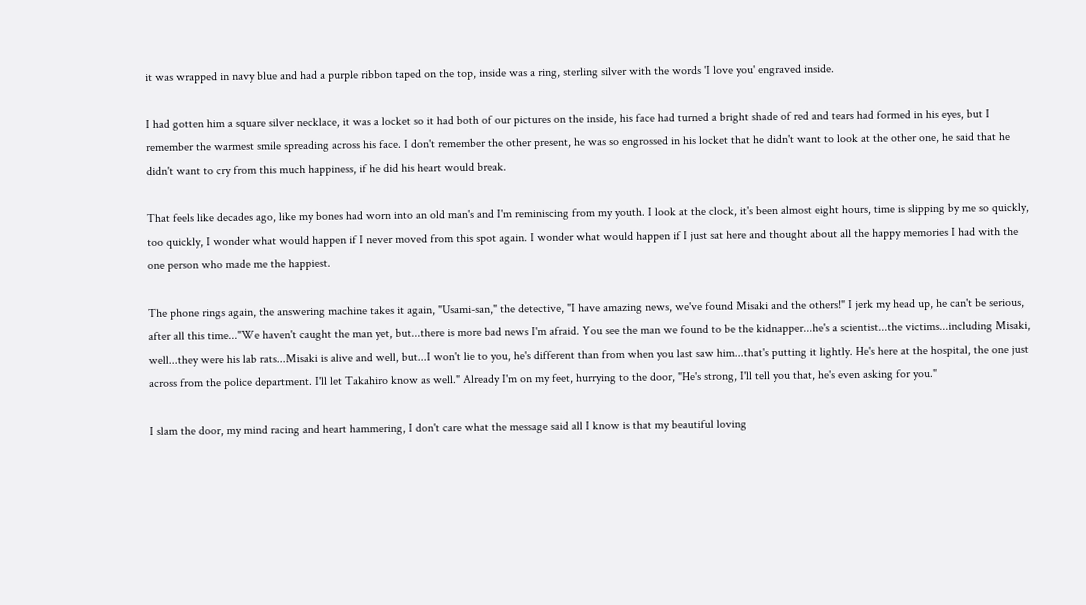it was wrapped in navy blue and had a purple ribbon taped on the top, inside was a ring, sterling silver with the words 'I love you' engraved inside.

I had gotten him a square silver necklace, it was a locket so it had both of our pictures on the inside, his face had turned a bright shade of red and tears had formed in his eyes, but I remember the warmest smile spreading across his face. I don't remember the other present, he was so engrossed in his locket that he didn't want to look at the other one, he said that he didn't want to cry from this much happiness, if he did his heart would break.

That feels like decades ago, like my bones had worn into an old man's and I'm reminiscing from my youth. I look at the clock, it's been almost eight hours, time is slipping by me so quickly, too quickly, I wonder what would happen if I never moved from this spot again. I wonder what would happen if I just sat here and thought about all the happy memories I had with the one person who made me the happiest.

The phone rings again, the answering machine takes it again, "Usami-san," the detective, "I have amazing news, we've found Misaki and the others!" I jerk my head up, he can't be serious, after all this time..."We haven't caught the man yet, but...there is more bad news I'm afraid. You see the man we found to be the kidnapper...he's a scientist...the victims...including Misaki, well...they were his lab rats...Misaki is alive and well, but...I won't lie to you, he's different than from when you last saw him...that's putting it lightly. He's here at the hospital, the one just across from the police department. I'll let Takahiro know as well." Already I'm on my feet, hurrying to the door, "He's strong, I'll tell you that, he's even asking for you."

I slam the door, my mind racing and heart hammering, I don't care what the message said all I know is that my beautiful loving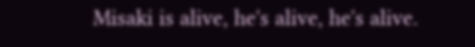Misaki is alive, he's alive, he's alive.